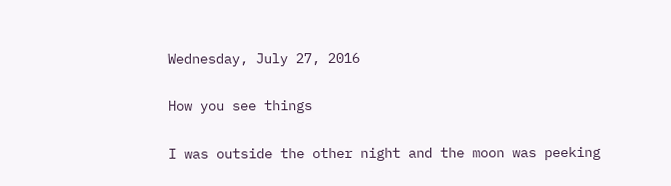Wednesday, July 27, 2016

How you see things

I was outside the other night and the moon was peeking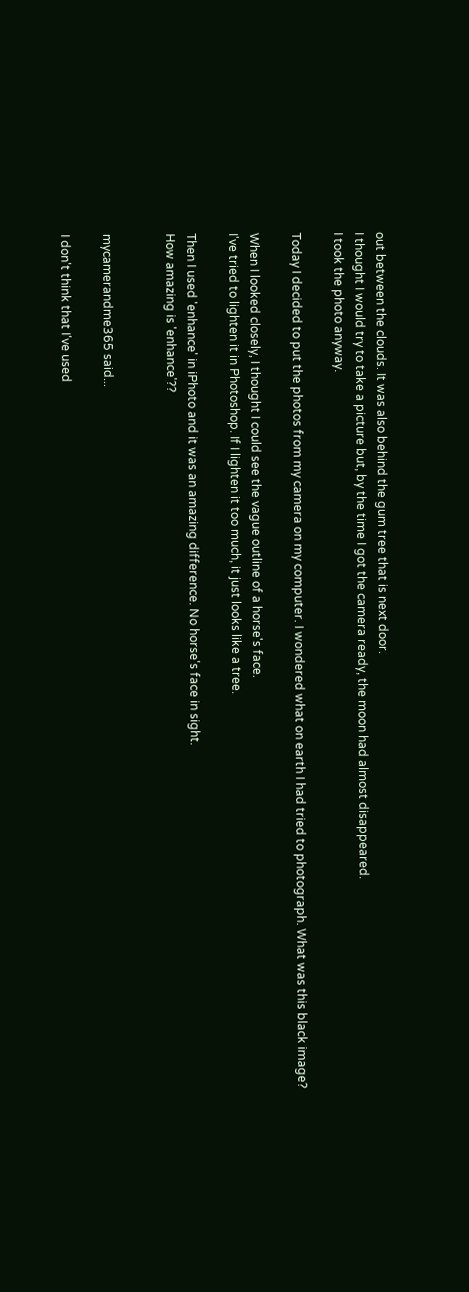out between the clouds. It was also behind the gum tree that is next door.
I thought I would try to take a picture but, by the time I got the camera ready, the moon had almost disappeared.
I took the photo anyway.

Today I decided to put the photos from my camera on my computer. I wondered what on earth I had tried to photograph. What was this black image?

When I looked closely, I thought I could see the vague outline of a horse's face.
I've tried to lighten it in Photoshop. If I lighten it too much, it just looks like a tree.

Then I used 'enhance' in iPhoto and it was an amazing difference. No horse's face in sight.
How amazing is 'enhance'??


mycamerandme365 said...

I don't think that I've used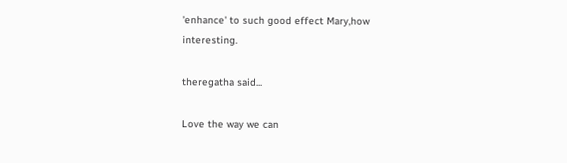'enhance' to such good effect Mary,how interesting.

theregatha said...

Love the way we can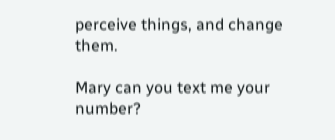perceive things, and change them.

Mary can you text me your number?